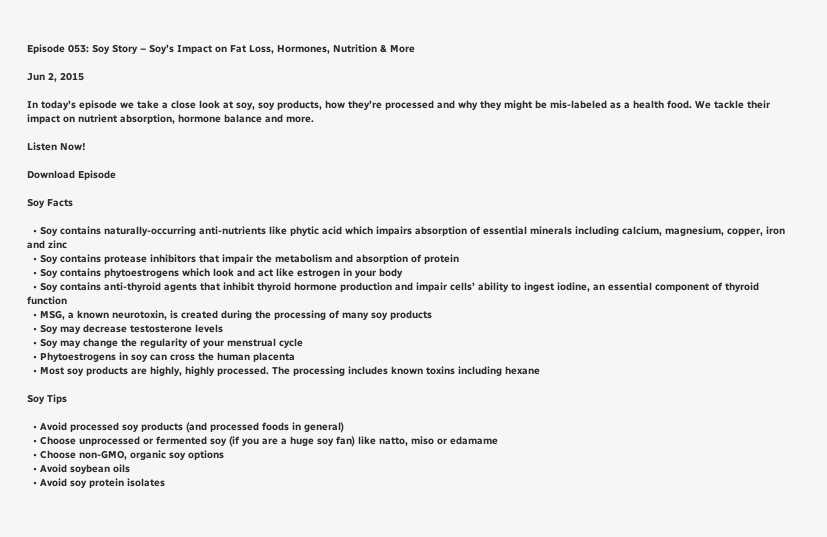Episode 053: Soy Story – Soy’s Impact on Fat Loss, Hormones, Nutrition & More

Jun 2, 2015

In today’s episode we take a close look at soy, soy products, how they’re processed and why they might be mis-labeled as a health food. We tackle their impact on nutrient absorption, hormone balance and more.

Listen Now!

Download Episode

Soy Facts

  • Soy contains naturally-occurring anti-nutrients like phytic acid which impairs absorption of essential minerals including calcium, magnesium, copper, iron and zinc
  • Soy contains protease inhibitors that impair the metabolism and absorption of protein
  • Soy contains phytoestrogens which look and act like estrogen in your body
  • Soy contains anti-thyroid agents that inhibit thyroid hormone production and impair cells’ ability to ingest iodine, an essential component of thyroid function
  • MSG, a known neurotoxin, is created during the processing of many soy products
  • Soy may decrease testosterone levels
  • Soy may change the regularity of your menstrual cycle
  • Phytoestrogens in soy can cross the human placenta
  • Most soy products are highly, highly processed. The processing includes known toxins including hexane

Soy Tips

  • Avoid processed soy products (and processed foods in general)
  • Choose unprocessed or fermented soy (if you are a huge soy fan) like natto, miso or edamame
  • Choose non-GMO, organic soy options
  • Avoid soybean oils
  • Avoid soy protein isolates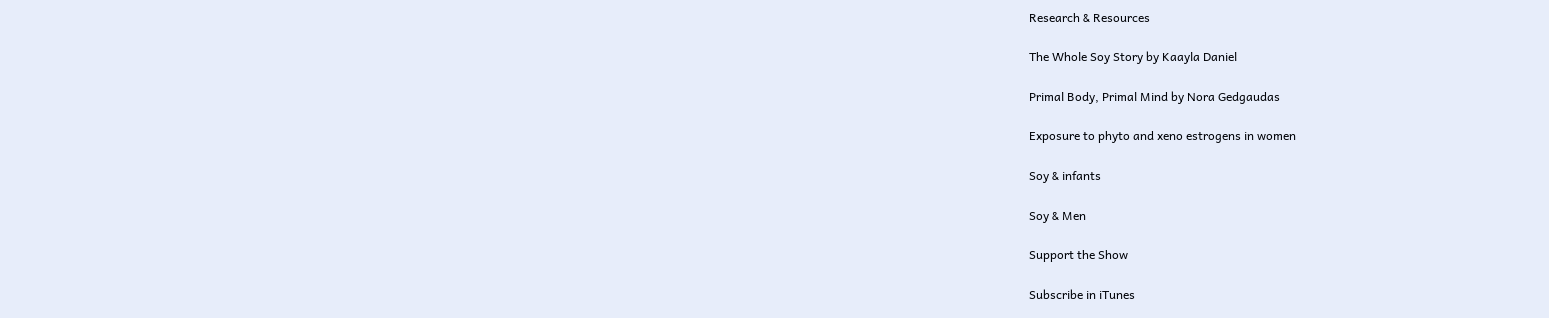Research & Resources

The Whole Soy Story by Kaayla Daniel

Primal Body, Primal Mind by Nora Gedgaudas

Exposure to phyto and xeno estrogens in women

Soy & infants

Soy & Men

Support the Show

Subscribe in iTunes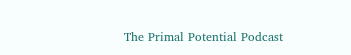The Primal Potential Podcast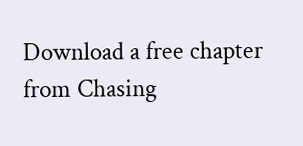Download a free chapter from Chasing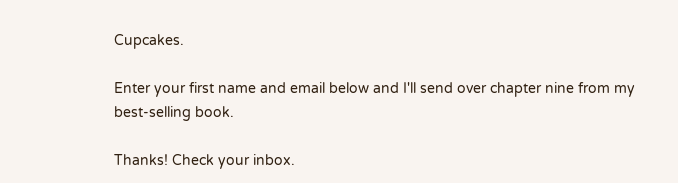Cupcakes.

Enter your first name and email below and I'll send over chapter nine from my best-selling book.

Thanks! Check your inbox.